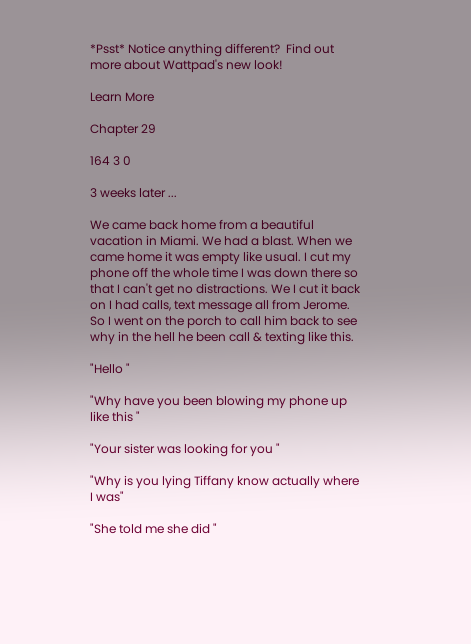*Psst* Notice anything different?  Find out more about Wattpad's new look!

Learn More

Chapter 29

164 3 0

3 weeks later ...

We came back home from a beautiful vacation in Miami. We had a blast. When we came home it was empty like usual. I cut my phone off the whole time I was down there so that I can't get no distractions. We I cut it back on I had calls, text message all from Jerome. So I went on the porch to call him back to see why in the hell he been call & texting like this.

"Hello "

"Why have you been blowing my phone up like this "

"Your sister was looking for you "

"Why is you lying Tiffany know actually where I was"

"She told me she did "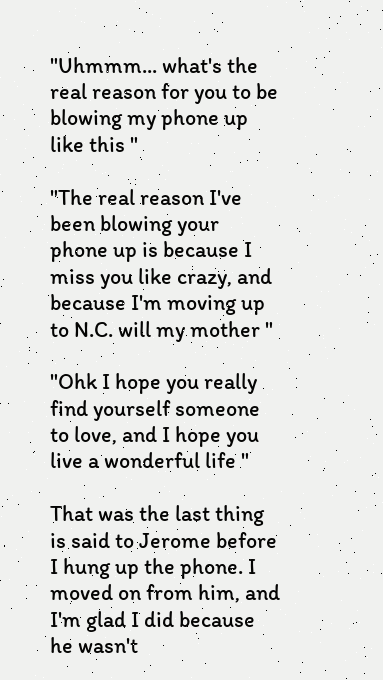"Uhmmm... what's the real reason for you to be blowing my phone up like this "

"The real reason I've been blowing your phone up is because I miss you like crazy, and because I'm moving up to N.C. will my mother "

"Ohk I hope you really find yourself someone to love, and I hope you live a wonderful life "

That was the last thing is said to Jerome before I hung up the phone. I moved on from him, and I'm glad I did because he wasn't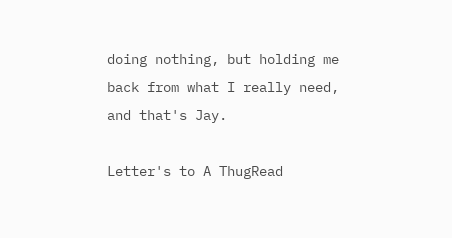doing nothing, but holding me back from what I really need, and that's Jay.

Letter's to A ThugRead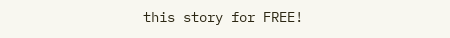this story for FREE!